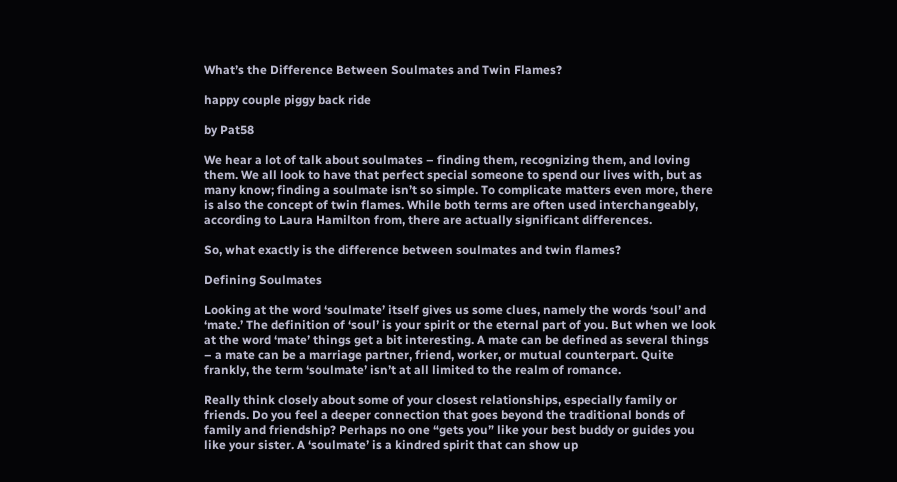What’s the Difference Between Soulmates and Twin Flames?

happy couple piggy back ride

by Pat58

We hear a lot of talk about soulmates – finding them, recognizing them, and loving them. We all look to have that perfect special someone to spend our lives with, but as many know; finding a soulmate isn’t so simple. To complicate matters even more, there is also the concept of twin flames. While both terms are often used interchangeably, according to Laura Hamilton from, there are actually significant differences.

So, what exactly is the difference between soulmates and twin flames?

Defining Soulmates

Looking at the word ‘soulmate’ itself gives us some clues, namely the words ‘soul’ and ‘mate.’ The definition of ‘soul’ is your spirit or the eternal part of you. But when we look at the word ‘mate’ things get a bit interesting. A mate can be defined as several things – a mate can be a marriage partner, friend, worker, or mutual counterpart. Quite frankly, the term ‘soulmate’ isn’t at all limited to the realm of romance.

Really think closely about some of your closest relationships, especially family or friends. Do you feel a deeper connection that goes beyond the traditional bonds of family and friendship? Perhaps no one “gets you” like your best buddy or guides you like your sister. A ‘soulmate’ is a kindred spirit that can show up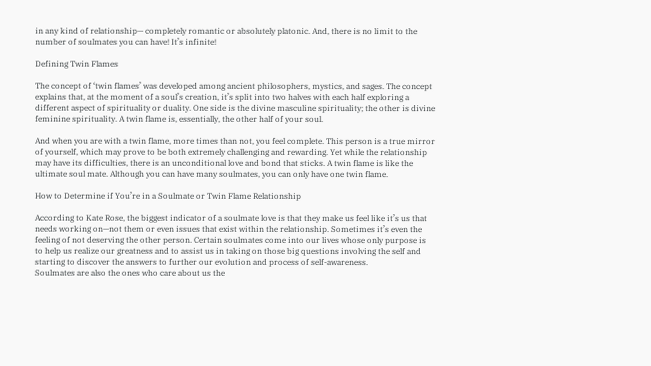in any kind of relationship— completely romantic or absolutely platonic. And, there is no limit to the number of soulmates you can have! It’s infinite!

Defining Twin Flames

The concept of ‘twin flames’ was developed among ancient philosophers, mystics, and sages. The concept explains that, at the moment of a soul’s creation, it’s split into two halves with each half exploring a different aspect of spirituality or duality. One side is the divine masculine spirituality; the other is divine feminine spirituality. A twin flame is, essentially, the other half of your soul.

And when you are with a twin flame, more times than not, you feel complete. This person is a true mirror of yourself, which may prove to be both extremely challenging and rewarding. Yet while the relationship may have its difficulties, there is an unconditional love and bond that sticks. A twin flame is like the ultimate soul mate. Although you can have many soulmates, you can only have one twin flame.

How to Determine if You’re in a Soulmate or Twin Flame Relationship

According to Kate Rose, the biggest indicator of a soulmate love is that they make us feel like it’s us that needs working on—not them or even issues that exist within the relationship. Sometimes it’s even the feeling of not deserving the other person. Certain soulmates come into our lives whose only purpose is to help us realize our greatness and to assist us in taking on those big questions involving the self and starting to discover the answers to further our evolution and process of self-awareness.
Soulmates are also the ones who care about us the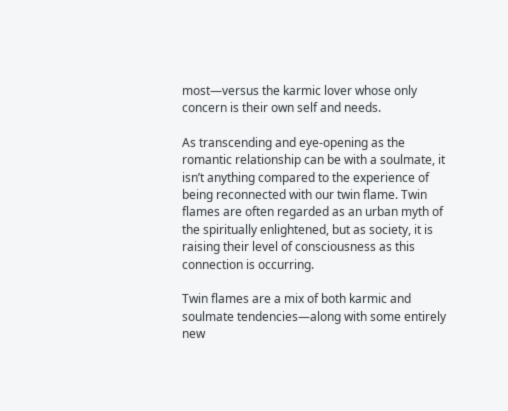most—versus the karmic lover whose only concern is their own self and needs.

As transcending and eye-opening as the romantic relationship can be with a soulmate, it isn’t anything compared to the experience of being reconnected with our twin flame. Twin flames are often regarded as an urban myth of the spiritually enlightened, but as society, it is raising their level of consciousness as this connection is occurring.

Twin flames are a mix of both karmic and soulmate tendencies—along with some entirely new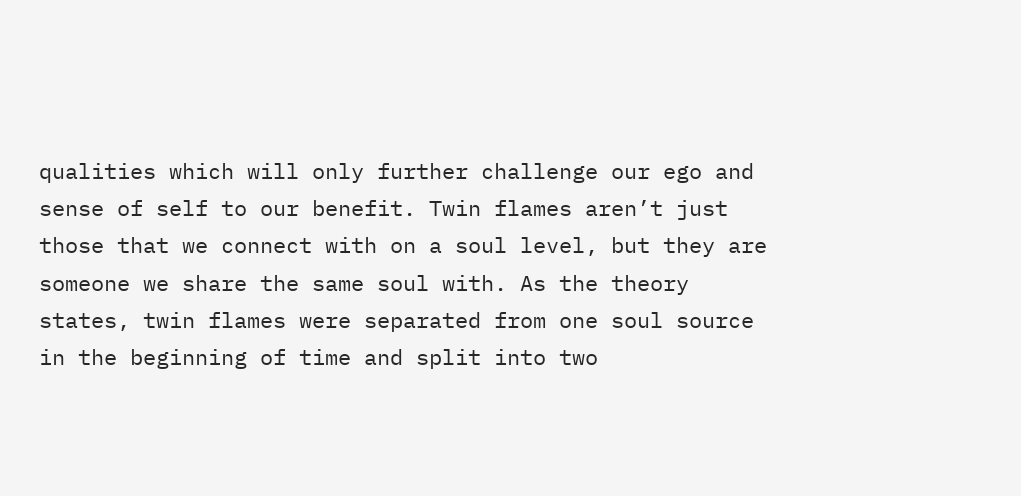qualities which will only further challenge our ego and sense of self to our benefit. Twin flames aren’t just those that we connect with on a soul level, but they are someone we share the same soul with. As the theory states, twin flames were separated from one soul source in the beginning of time and split into two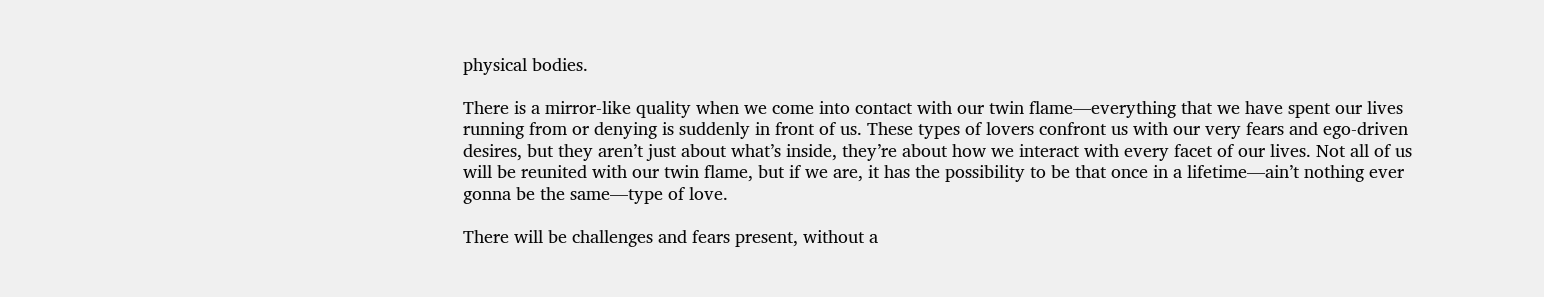physical bodies.

There is a mirror-like quality when we come into contact with our twin flame—everything that we have spent our lives running from or denying is suddenly in front of us. These types of lovers confront us with our very fears and ego-driven desires, but they aren’t just about what’s inside, they’re about how we interact with every facet of our lives. Not all of us will be reunited with our twin flame, but if we are, it has the possibility to be that once in a lifetime—ain’t nothing ever gonna be the same—type of love.

There will be challenges and fears present, without a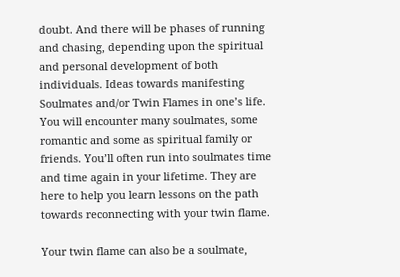doubt. And there will be phases of running and chasing, depending upon the spiritual and personal development of both individuals. Ideas towards manifesting Soulmates and/or Twin Flames in one’s life. You will encounter many soulmates, some romantic and some as spiritual family or friends. You’ll often run into soulmates time and time again in your lifetime. They are here to help you learn lessons on the path towards reconnecting with your twin flame.

Your twin flame can also be a soulmate,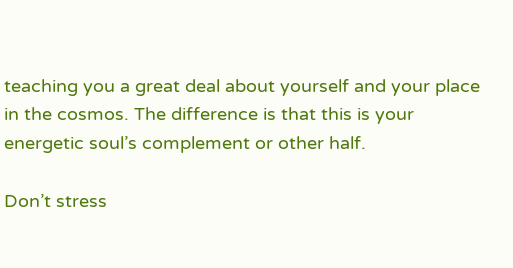teaching you a great deal about yourself and your place in the cosmos. The difference is that this is your energetic soul’s complement or other half.

Don’t stress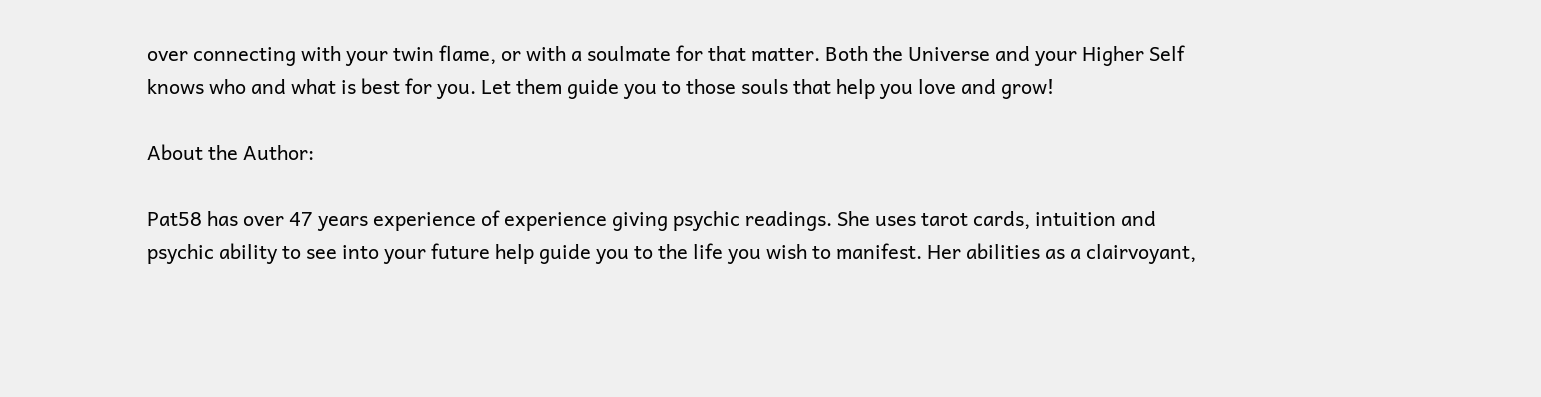over connecting with your twin flame, or with a soulmate for that matter. Both the Universe and your Higher Self knows who and what is best for you. Let them guide you to those souls that help you love and grow!

About the Author:

Pat58 has over 47 years experience of experience giving psychic readings. She uses tarot cards, intuition and psychic ability to see into your future help guide you to the life you wish to manifest. Her abilities as a clairvoyant,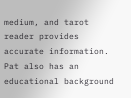medium, and tarot reader provides accurate information. Pat also has an educational background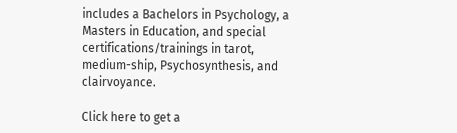includes a Bachelors in Psychology, a Masters in Education, and special certifications/trainings in tarot, medium-ship, Psychosynthesis, and clairvoyance.

Click here to get a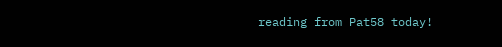reading from Pat58 today!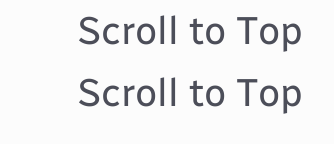Scroll to Top
Scroll to Top